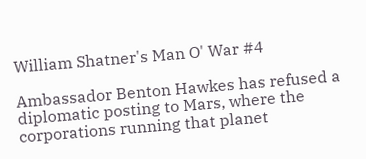William Shatner's Man O' War #4

Ambassador Benton Hawkes has refused a diplomatic posting to Mars, where the corporations running that planet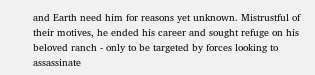and Earth need him for reasons yet unknown. Mistrustful of their motives, he ended his career and sought refuge on his beloved ranch - only to be targeted by forces looking to assassinate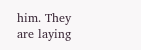him. They are laying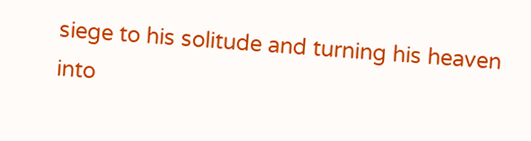siege to his solitude and turning his heaven into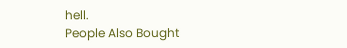hell.
People Also Bought